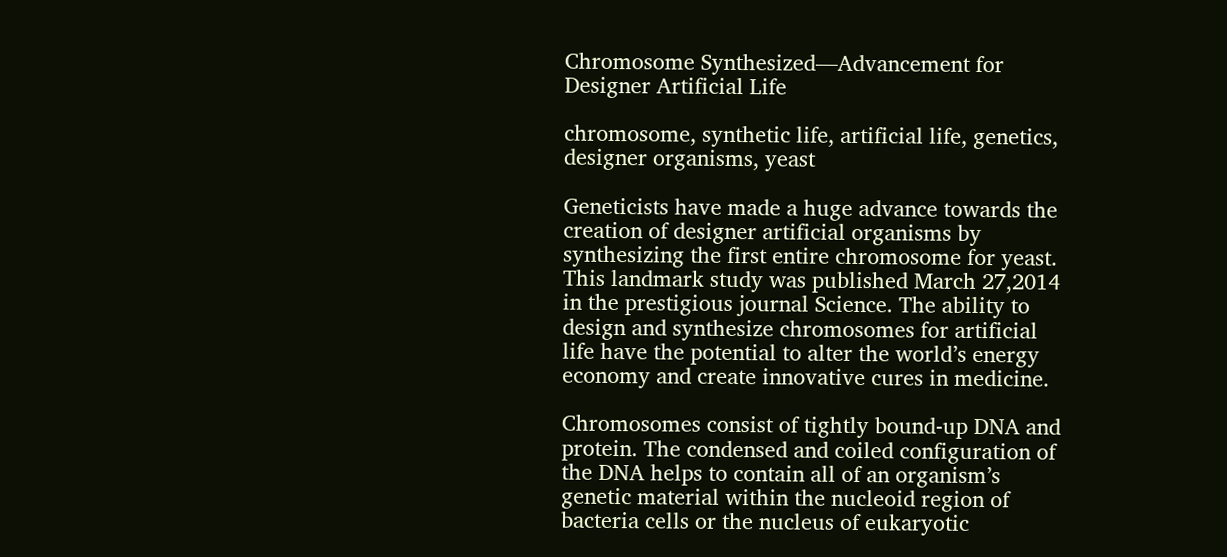Chromosome Synthesized—Advancement for Designer Artificial Life

chromosome, synthetic life, artificial life, genetics, designer organisms, yeast

Geneticists have made a huge advance towards the creation of designer artificial organisms by synthesizing the first entire chromosome for yeast. This landmark study was published March 27,2014 in the prestigious journal Science. The ability to design and synthesize chromosomes for artificial life have the potential to alter the world’s energy economy and create innovative cures in medicine.

Chromosomes consist of tightly bound-up DNA and protein. The condensed and coiled configuration of the DNA helps to contain all of an organism’s genetic material within the nucleoid region of bacteria cells or the nucleus of eukaryotic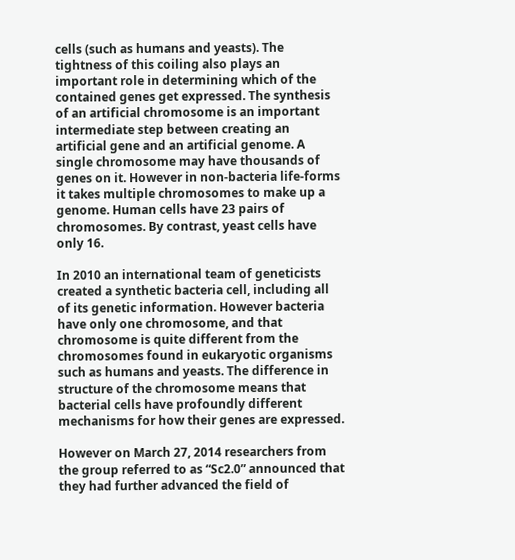cells (such as humans and yeasts). The tightness of this coiling also plays an important role in determining which of the contained genes get expressed. The synthesis of an artificial chromosome is an important intermediate step between creating an artificial gene and an artificial genome. A single chromosome may have thousands of genes on it. However in non-bacteria life-forms it takes multiple chromosomes to make up a genome. Human cells have 23 pairs of chromosomes. By contrast, yeast cells have only 16.

In 2010 an international team of geneticists created a synthetic bacteria cell, including all of its genetic information. However bacteria have only one chromosome, and that chromosome is quite different from the chromosomes found in eukaryotic organisms such as humans and yeasts. The difference in structure of the chromosome means that bacterial cells have profoundly different mechanisms for how their genes are expressed.

However on March 27, 2014 researchers from the group referred to as “Sc2.0” announced that they had further advanced the field of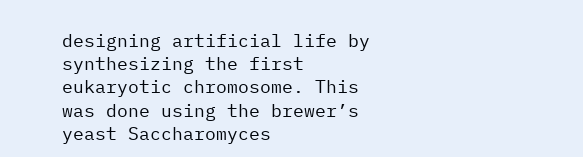designing artificial life by synthesizing the first eukaryotic chromosome. This was done using the brewer’s yeast Saccharomyces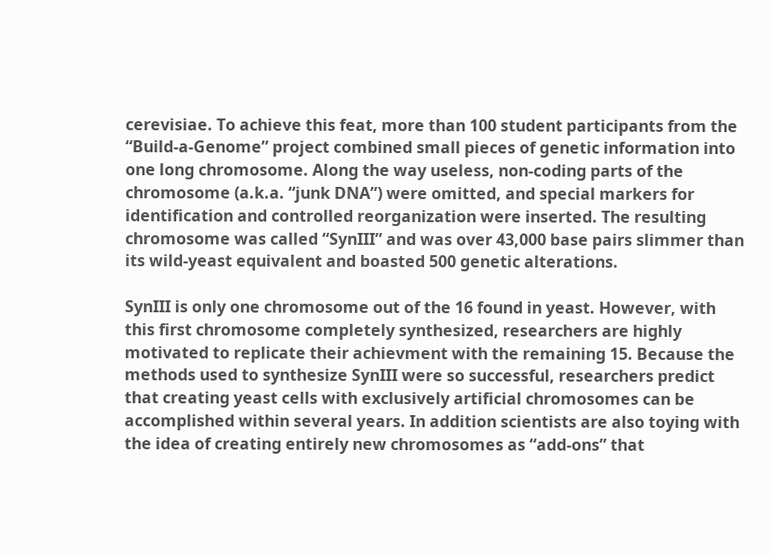cerevisiae. To achieve this feat, more than 100 student participants from the “Build-a-Genome” project combined small pieces of genetic information into one long chromosome. Along the way useless, non-coding parts of the chromosome (a.k.a. “junk DNA”) were omitted, and special markers for identification and controlled reorganization were inserted. The resulting chromosome was called “SynIII” and was over 43,000 base pairs slimmer than its wild-yeast equivalent and boasted 500 genetic alterations.

SynIII is only one chromosome out of the 16 found in yeast. However, with this first chromosome completely synthesized, researchers are highly motivated to replicate their achievment with the remaining 15. Because the methods used to synthesize SynIII were so successful, researchers predict that creating yeast cells with exclusively artificial chromosomes can be accomplished within several years. In addition scientists are also toying with the idea of creating entirely new chromosomes as “add-ons” that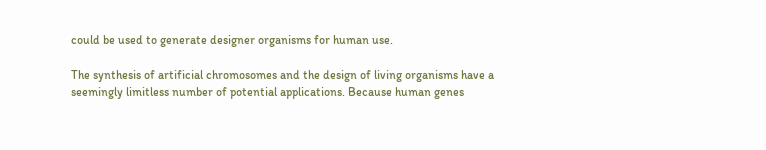could be used to generate designer organisms for human use.

The synthesis of artificial chromosomes and the design of living organisms have a seemingly limitless number of potential applications. Because human genes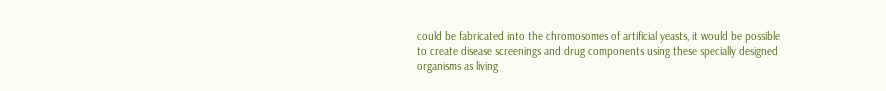could be fabricated into the chromosomes of artificial yeasts, it would be possible to create disease screenings and drug components using these specially designed organisms as living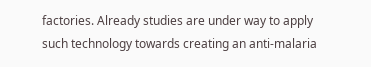factories. Already studies are under way to apply such technology towards creating an anti-malaria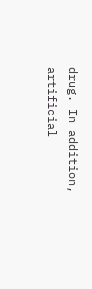drug. In addition, artificial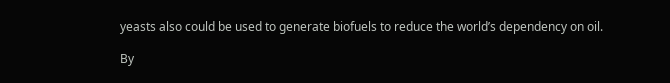yeasts also could be used to generate biofuels to reduce the world’s dependency on oil.

By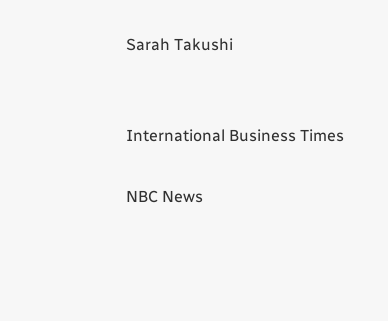Sarah Takushi


International Business Times

NBC News